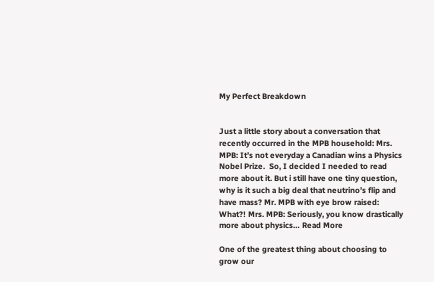My Perfect Breakdown


Just a little story about a conversation that recently occurred in the MPB household: Mrs. MPB: It’s not everyday a Canadian wins a Physics Nobel Prize.  So, I decided I needed to read more about it. But i still have one tiny question, why is it such a big deal that neutrino’s flip and have mass? Mr. MPB with eye brow raised: What?! Mrs. MPB: Seriously, you know drastically more about physics… Read More

One of the greatest thing about choosing to grow our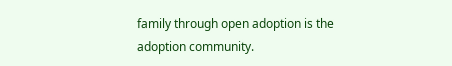family through open adoption is the adoption community.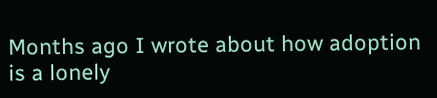Months ago I wrote about how adoption is a lonely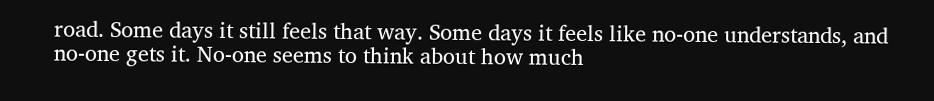road. Some days it still feels that way. Some days it feels like no-one understands, and no-one gets it. No-one seems to think about how much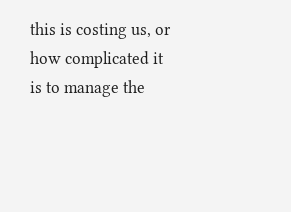this is costing us, or how complicated it is to manage the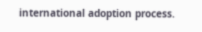international adoption process.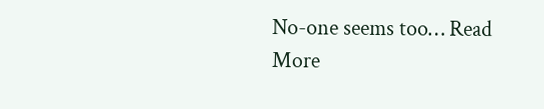No-one seems too… Read More